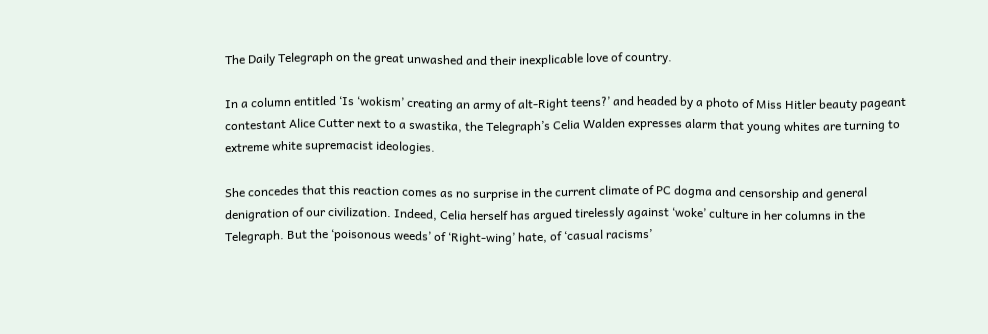The Daily Telegraph on the great unwashed and their inexplicable love of country.

In a column entitled ‘Is ‘wokism’ creating an army of alt-Right teens?’ and headed by a photo of Miss Hitler beauty pageant contestant Alice Cutter next to a swastika, the Telegraph’s Celia Walden expresses alarm that young whites are turning to extreme white supremacist ideologies.

She concedes that this reaction comes as no surprise in the current climate of PC dogma and censorship and general denigration of our civilization. Indeed, Celia herself has argued tirelessly against ‘woke’ culture in her columns in the Telegraph. But the ‘poisonous weeds’ of ‘Right-wing’ hate, of ‘casual racisms’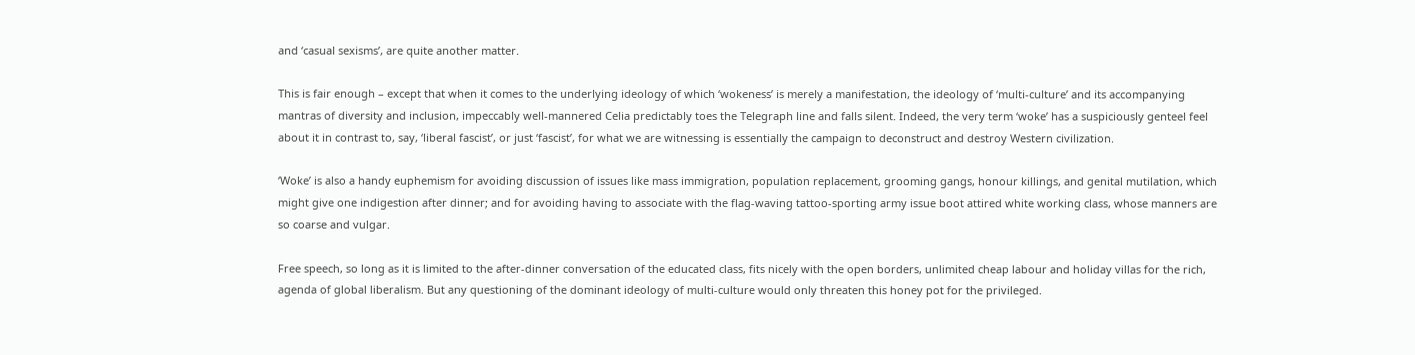and ‘casual sexisms’, are quite another matter.

This is fair enough – except that when it comes to the underlying ideology of which ‘wokeness’ is merely a manifestation, the ideology of ‘multi-culture’ and its accompanying mantras of diversity and inclusion, impeccably well-mannered Celia predictably toes the Telegraph line and falls silent. Indeed, the very term ‘woke’ has a suspiciously genteel feel about it in contrast to, say, ‘liberal fascist’, or just ‘fascist’, for what we are witnessing is essentially the campaign to deconstruct and destroy Western civilization.

‘Woke’ is also a handy euphemism for avoiding discussion of issues like mass immigration, population replacement, grooming gangs, honour killings, and genital mutilation, which might give one indigestion after dinner; and for avoiding having to associate with the flag-waving tattoo-sporting army issue boot attired white working class, whose manners are so coarse and vulgar.

Free speech, so long as it is limited to the after-dinner conversation of the educated class, fits nicely with the open borders, unlimited cheap labour and holiday villas for the rich, agenda of global liberalism. But any questioning of the dominant ideology of multi-culture would only threaten this honey pot for the privileged.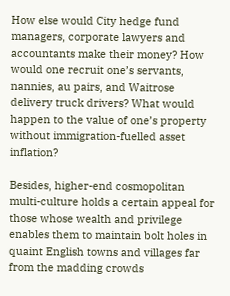How else would City hedge fund managers, corporate lawyers and accountants make their money? How would one recruit one’s servants, nannies, au pairs, and Waitrose delivery truck drivers? What would happen to the value of one’s property without immigration-fuelled asset inflation?

Besides, higher-end cosmopolitan multi-culture holds a certain appeal for those whose wealth and privilege enables them to maintain bolt holes in quaint English towns and villages far from the madding crowds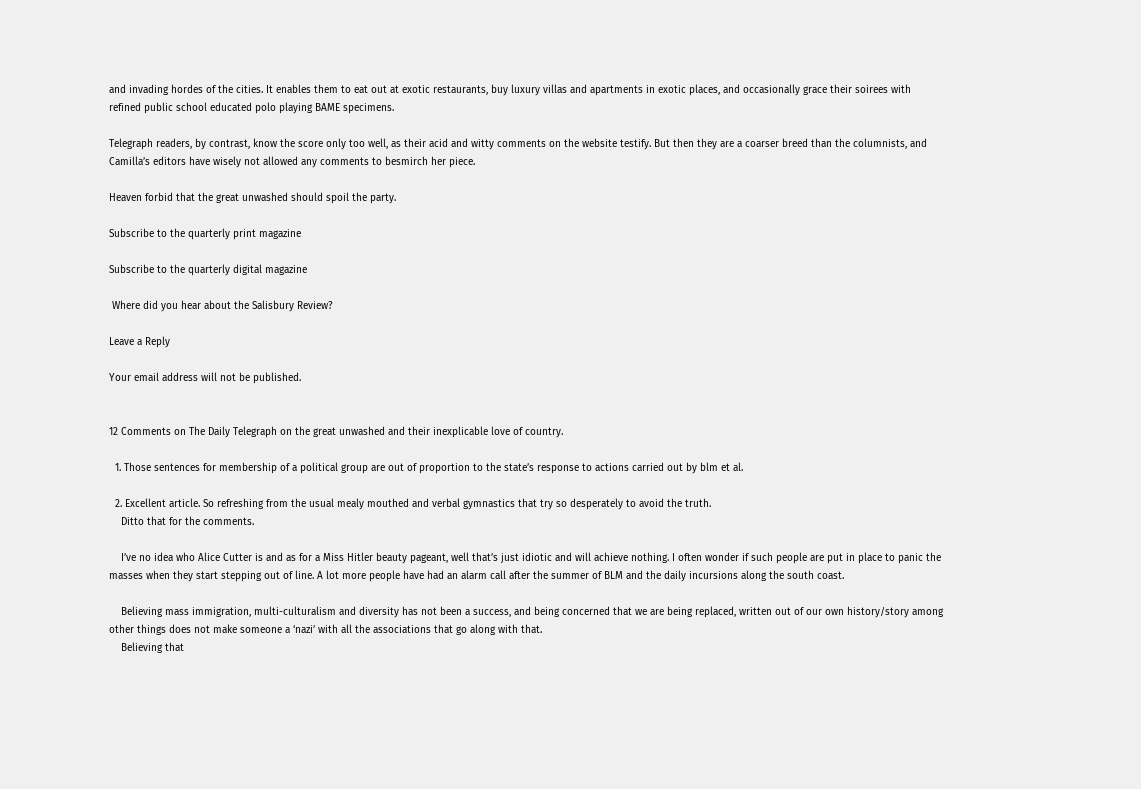and invading hordes of the cities. It enables them to eat out at exotic restaurants, buy luxury villas and apartments in exotic places, and occasionally grace their soirees with refined public school educated polo playing BAME specimens.

Telegraph readers, by contrast, know the score only too well, as their acid and witty comments on the website testify. But then they are a coarser breed than the columnists, and Camilla’s editors have wisely not allowed any comments to besmirch her piece.

Heaven forbid that the great unwashed should spoil the party.

Subscribe to the quarterly print magazine

Subscribe to the quarterly digital magazine

 Where did you hear about the Salisbury Review?

Leave a Reply

Your email address will not be published.


12 Comments on The Daily Telegraph on the great unwashed and their inexplicable love of country.

  1. Those sentences for membership of a political group are out of proportion to the state’s response to actions carried out by blm et al.

  2. Excellent article. So refreshing from the usual mealy mouthed and verbal gymnastics that try so desperately to avoid the truth.
    Ditto that for the comments.

    I’ve no idea who Alice Cutter is and as for a Miss Hitler beauty pageant, well that’s just idiotic and will achieve nothing. I often wonder if such people are put in place to panic the masses when they start stepping out of line. A lot more people have had an alarm call after the summer of BLM and the daily incursions along the south coast.

    Believing mass immigration, multi-culturalism and diversity has not been a success, and being concerned that we are being replaced, written out of our own history/story among other things does not make someone a ‘nazi’ with all the associations that go along with that.
    Believing that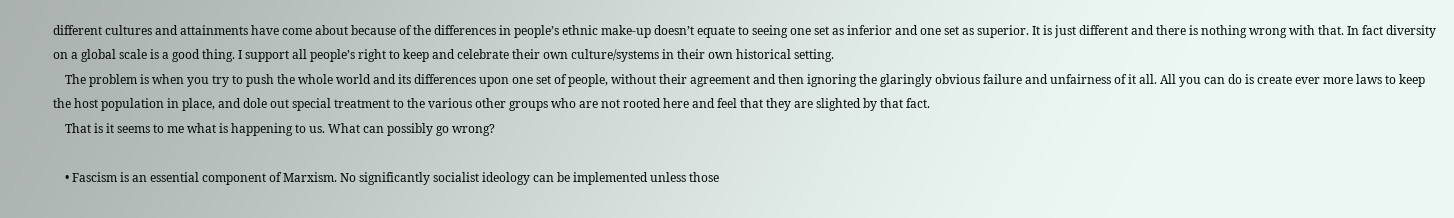different cultures and attainments have come about because of the differences in people’s ethnic make-up doesn’t equate to seeing one set as inferior and one set as superior. It is just different and there is nothing wrong with that. In fact diversity on a global scale is a good thing. I support all people’s right to keep and celebrate their own culture/systems in their own historical setting.
    The problem is when you try to push the whole world and its differences upon one set of people, without their agreement and then ignoring the glaringly obvious failure and unfairness of it all. All you can do is create ever more laws to keep the host population in place, and dole out special treatment to the various other groups who are not rooted here and feel that they are slighted by that fact.
    That is it seems to me what is happening to us. What can possibly go wrong?

    • Fascism is an essential component of Marxism. No significantly socialist ideology can be implemented unless those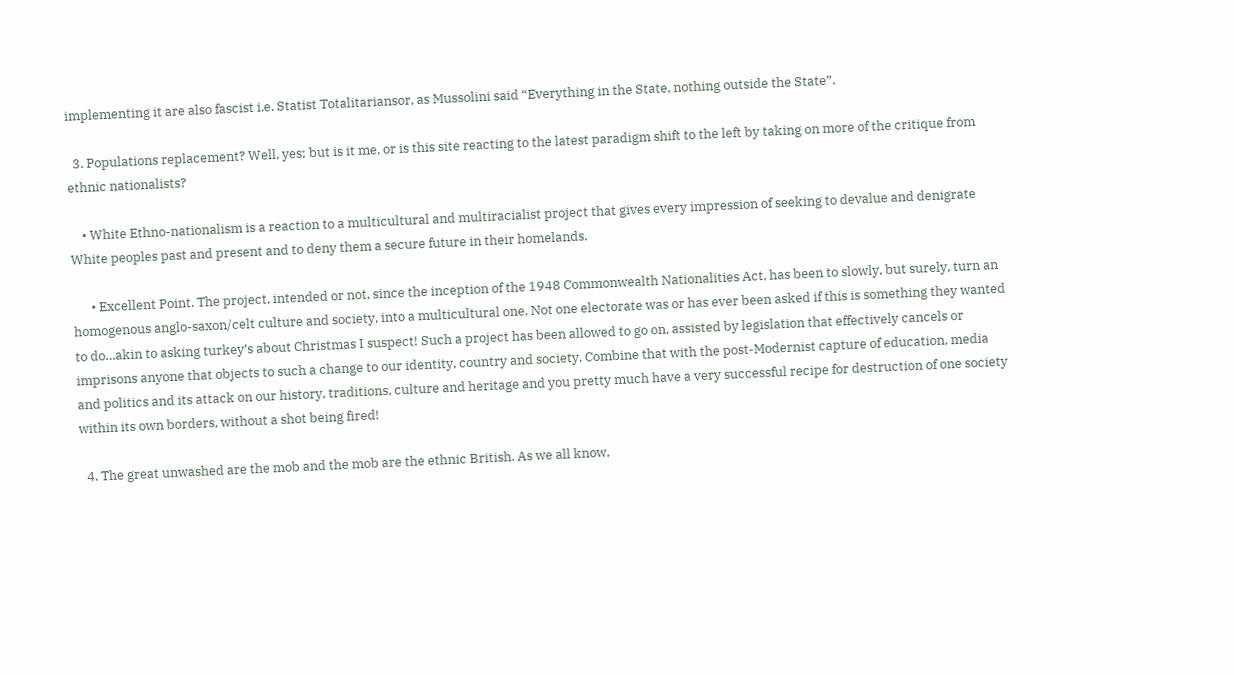implementing it are also fascist i.e. Statist Totalitariansor, as Mussolini said “Everything in the State, nothing outside the State”.

  3. Populations replacement? Well, yes; but is it me, or is this site reacting to the latest paradigm shift to the left by taking on more of the critique from ethnic nationalists?

    • White Ethno-nationalism is a reaction to a multicultural and multiracialist project that gives every impression of seeking to devalue and denigrate White peoples past and present and to deny them a secure future in their homelands.

      • Excellent Point. The project, intended or not, since the inception of the 1948 Commonwealth Nationalities Act, has been to slowly, but surely, turn an homogenous anglo-saxon/celt culture and society, into a multicultural one. Not one electorate was or has ever been asked if this is something they wanted to do…akin to asking turkey’s about Christmas I suspect! Such a project has been allowed to go on, assisted by legislation that effectively cancels or imprisons anyone that objects to such a change to our identity, country and society. Combine that with the post-Modernist capture of education, media and politics and its attack on our history, traditions, culture and heritage and you pretty much have a very successful recipe for destruction of one society within its own borders, without a shot being fired!

  4. The great unwashed are the mob and the mob are the ethnic British. As we all know,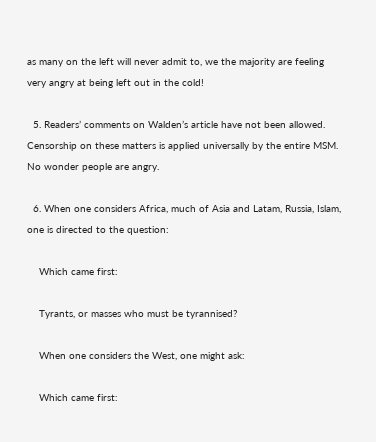as many on the left will never admit to, we the majority are feeling very angry at being left out in the cold!

  5. Readers’ comments on Walden’s article have not been allowed. Censorship on these matters is applied universally by the entire MSM. No wonder people are angry.

  6. When one considers Africa, much of Asia and Latam, Russia, Islam, one is directed to the question:

    Which came first:

    Tyrants, or masses who must be tyrannised?

    When one considers the West, one might ask:

    Which came first: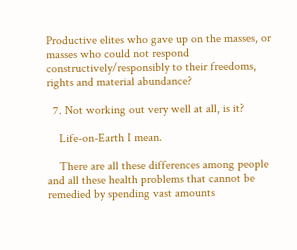Productive elites who gave up on the masses, or masses who could not respond constructively/responsibly to their freedoms, rights and material abundance?

  7. Not working out very well at all, is it?

    Life-on-Earth I mean.

    There are all these differences among people and all these health problems that cannot be remedied by spending vast amounts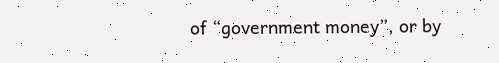of “government money”, or by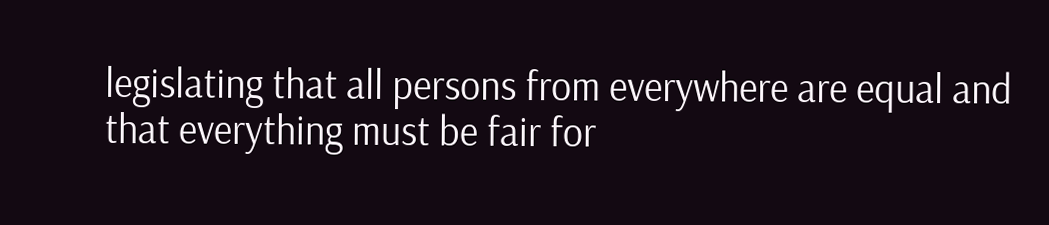legislating that all persons from everywhere are equal and that everything must be fair for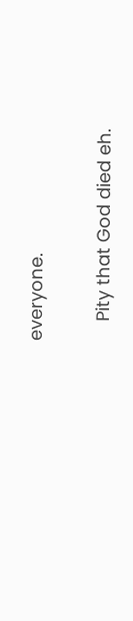everyone.

    Pity that God died eh.